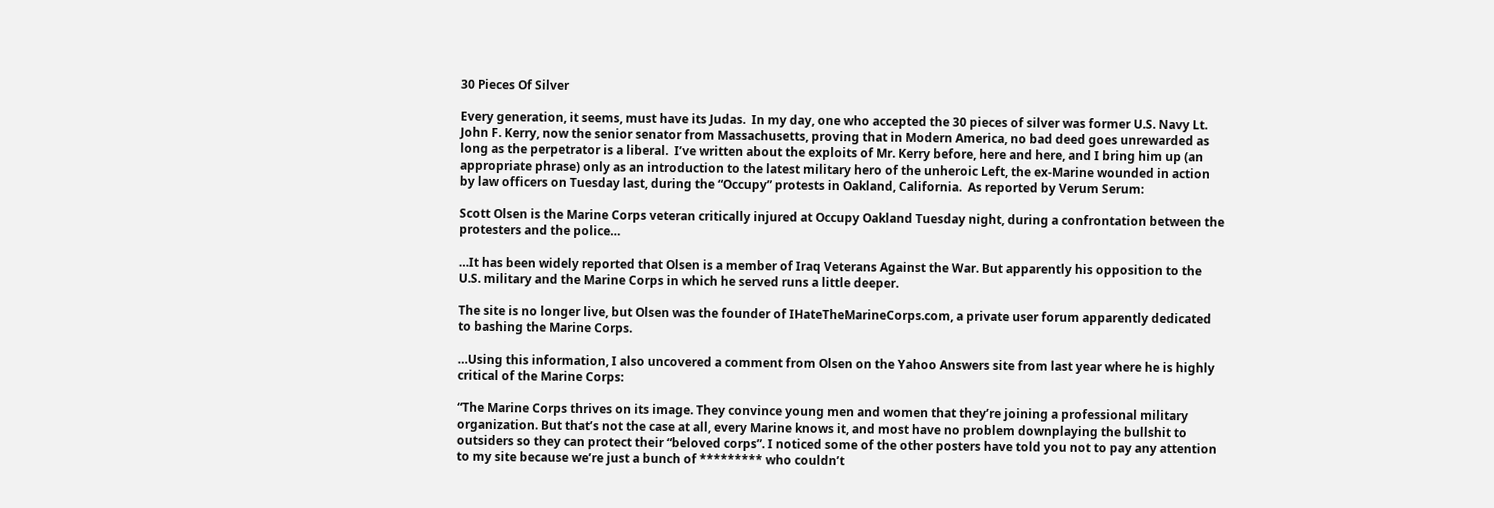30 Pieces Of Silver

Every generation, it seems, must have its Judas.  In my day, one who accepted the 30 pieces of silver was former U.S. Navy Lt. John F. Kerry, now the senior senator from Massachusetts, proving that in Modern America, no bad deed goes unrewarded as long as the perpetrator is a liberal.  I’ve written about the exploits of Mr. Kerry before, here and here, and I bring him up (an appropriate phrase) only as an introduction to the latest military hero of the unheroic Left, the ex-Marine wounded in action by law officers on Tuesday last, during the “Occupy” protests in Oakland, California.  As reported by Verum Serum:

Scott Olsen is the Marine Corps veteran critically injured at Occupy Oakland Tuesday night, during a confrontation between the protesters and the police…

…It has been widely reported that Olsen is a member of Iraq Veterans Against the War. But apparently his opposition to the U.S. military and the Marine Corps in which he served runs a little deeper.

The site is no longer live, but Olsen was the founder of IHateTheMarineCorps.com, a private user forum apparently dedicated to bashing the Marine Corps.

…Using this information, I also uncovered a comment from Olsen on the Yahoo Answers site from last year where he is highly critical of the Marine Corps:

“The Marine Corps thrives on its image. They convince young men and women that they’re joining a professional military organization. But that’s not the case at all, every Marine knows it, and most have no problem downplaying the bullshit to outsiders so they can protect their “beloved corps”. I noticed some of the other posters have told you not to pay any attention to my site because we’re just a bunch of ********* who couldn’t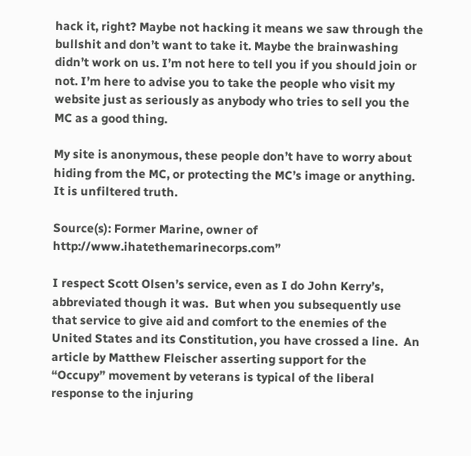hack it, right? Maybe not hacking it means we saw through the bullshit and don’t want to take it. Maybe the brainwashing didn’t work on us. I’m not here to tell you if you should join or not. I’m here to advise you to take the people who visit my website just as seriously as anybody who tries to sell you the MC as a good thing.

My site is anonymous, these people don’t have to worry about hiding from the MC, or protecting the MC’s image or anything. It is unfiltered truth.

Source(s): Former Marine, owner of http://www.ihatethemarinecorps.com”

I respect Scott Olsen’s service, even as I do John Kerry’s, abbreviated though it was.  But when you subsequently use that service to give aid and comfort to the enemies of the United States and its Constitution, you have crossed a line.  An article by Matthew Fleischer asserting support for the “Occupy” movement by veterans is typical of the liberal response to the injuring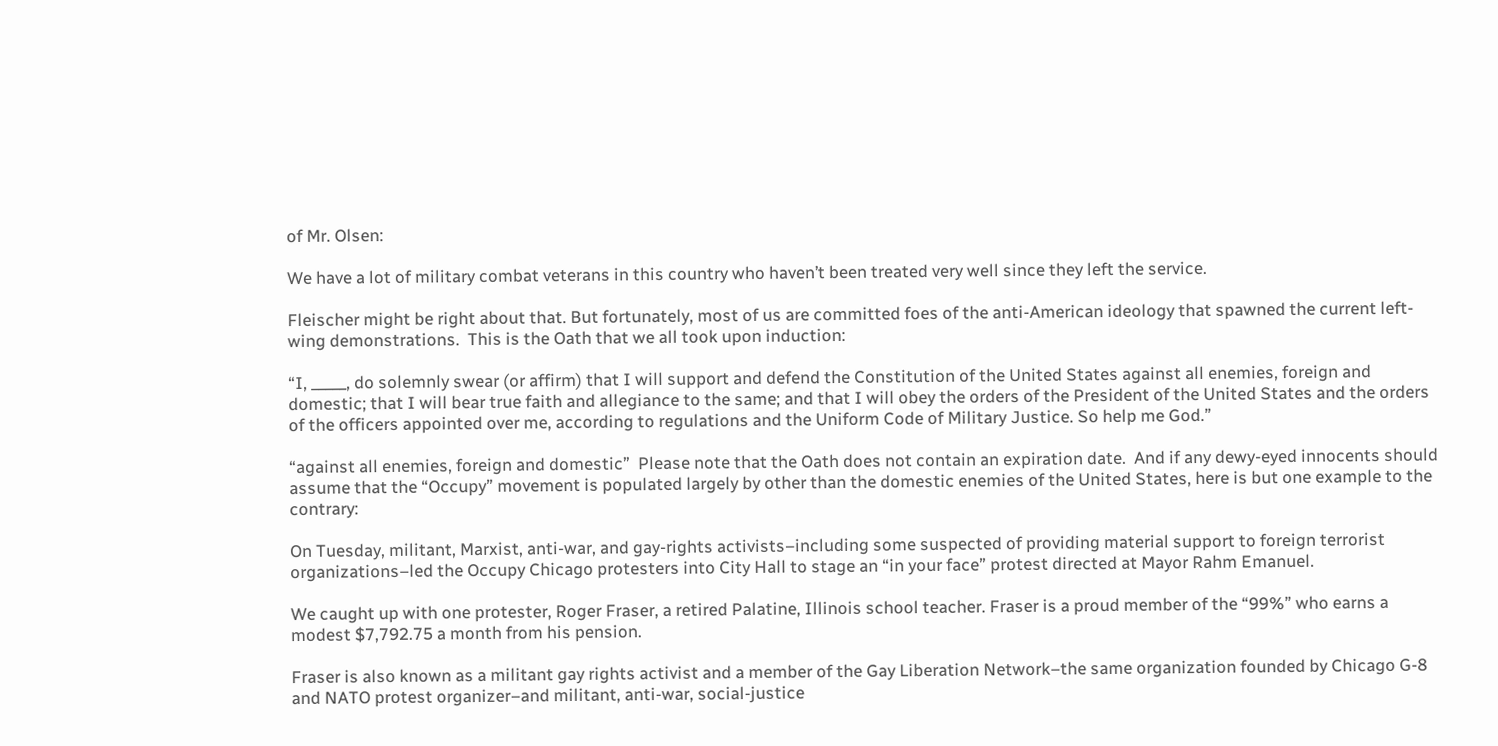of Mr. Olsen:

We have a lot of military combat veterans in this country who haven’t been treated very well since they left the service.

Fleischer might be right about that. But fortunately, most of us are committed foes of the anti-American ideology that spawned the current left-wing demonstrations.  This is the Oath that we all took upon induction:

“I, _____, do solemnly swear (or affirm) that I will support and defend the Constitution of the United States against all enemies, foreign and domestic; that I will bear true faith and allegiance to the same; and that I will obey the orders of the President of the United States and the orders of the officers appointed over me, according to regulations and the Uniform Code of Military Justice. So help me God.”

“against all enemies, foreign and domestic”  Please note that the Oath does not contain an expiration date.  And if any dewy-eyed innocents should assume that the “Occupy” movement is populated largely by other than the domestic enemies of the United States, here is but one example to the contrary:

On Tuesday, militant, Marxist, anti-war, and gay-rights activists–including some suspected of providing material support to foreign terrorist organizations–led the Occupy Chicago protesters into City Hall to stage an “in your face” protest directed at Mayor Rahm Emanuel.

We caught up with one protester, Roger Fraser, a retired Palatine, Illinois school teacher. Fraser is a proud member of the “99%” who earns a modest $7,792.75 a month from his pension.

Fraser is also known as a militant gay rights activist and a member of the Gay Liberation Network–the same organization founded by Chicago G-8 and NATO protest organizer–and militant, anti-war, social-justice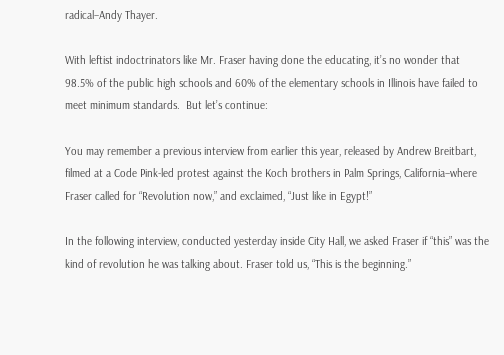radical–Andy Thayer.

With leftist indoctrinators like Mr. Fraser having done the educating, it’s no wonder that 98.5% of the public high schools and 60% of the elementary schools in Illinois have failed to meet minimum standards.  But let’s continue:

You may remember a previous interview from earlier this year, released by Andrew Breitbart, filmed at a Code Pink-led protest against the Koch brothers in Palm Springs, California–where Fraser called for “Revolution now,” and exclaimed, “Just like in Egypt!”

In the following interview, conducted yesterday inside City Hall, we asked Fraser if “this” was the kind of revolution he was talking about. Fraser told us, “This is the beginning.”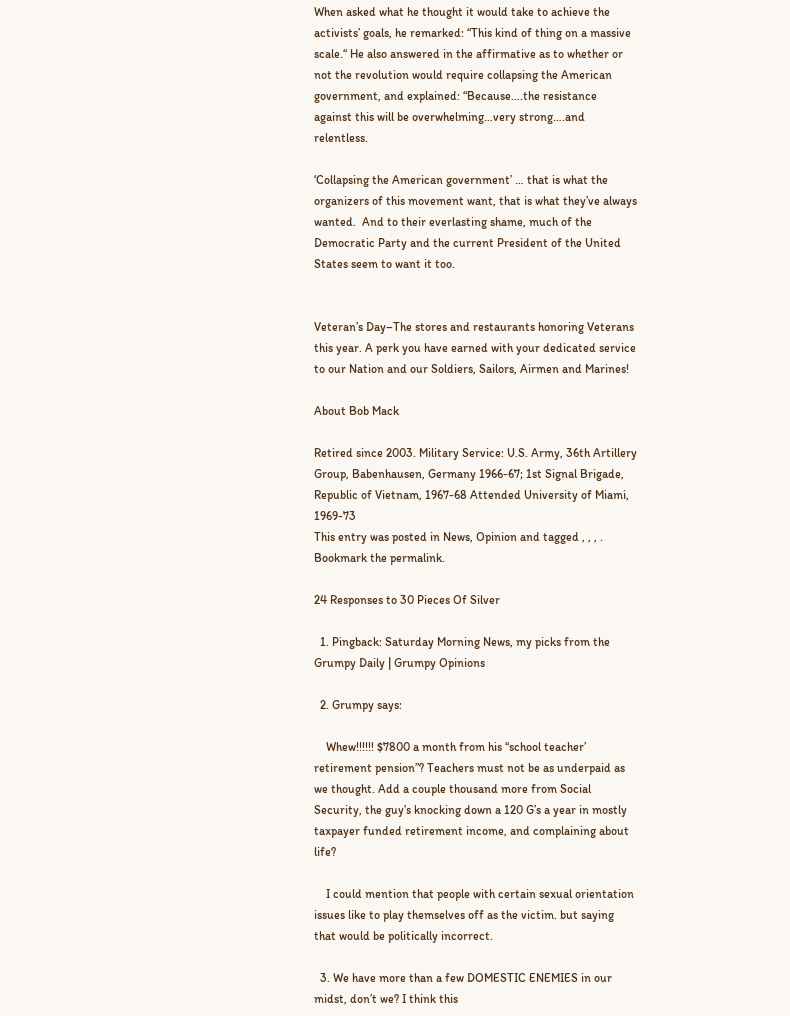When asked what he thought it would take to achieve the activists’ goals, he remarked: “This kind of thing on a massive scale.“ He also answered in the affirmative as to whether or not the revolution would require collapsing the American government, and explained: “Because….the resistance against this will be overwhelming…very strong….and relentless.

‘Collapsing the American government’ … that is what the organizers of this movement want, that is what they’ve always wanted.  And to their everlasting shame, much of the Democratic Party and the current President of the United States seem to want it too.


Veteran’s Day–The stores and restaurants honoring Veterans this year. A perk you have earned with your dedicated service to our Nation and our Soldiers, Sailors, Airmen and Marines!

About Bob Mack

Retired since 2003. Military Service: U.S. Army, 36th Artillery Group, Babenhausen, Germany 1966-67; 1st Signal Brigade, Republic of Vietnam, 1967-68 Attended University of Miami, 1969-73
This entry was posted in News, Opinion and tagged , , , . Bookmark the permalink.

24 Responses to 30 Pieces Of Silver

  1. Pingback: Saturday Morning News, my picks from the Grumpy Daily | Grumpy Opinions

  2. Grumpy says:

    Whew!!!!!! $7800 a month from his “school teacher’ retirement pension”? Teachers must not be as underpaid as we thought. Add a couple thousand more from Social Security, the guy’s knocking down a 120 G’s a year in mostly taxpayer funded retirement income, and complaining about life?

    I could mention that people with certain sexual orientation issues like to play themselves off as the victim. but saying that would be politically incorrect.

  3. We have more than a few DOMESTIC ENEMIES in our midst, don’t we? I think this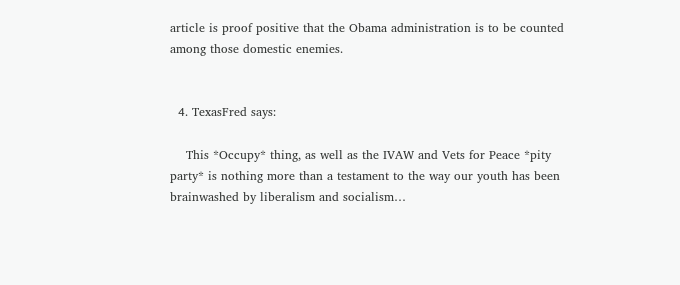article is proof positive that the Obama administration is to be counted among those domestic enemies.


  4. TexasFred says:

    This *Occupy* thing, as well as the IVAW and Vets for Peace *pity party* is nothing more than a testament to the way our youth has been brainwashed by liberalism and socialism…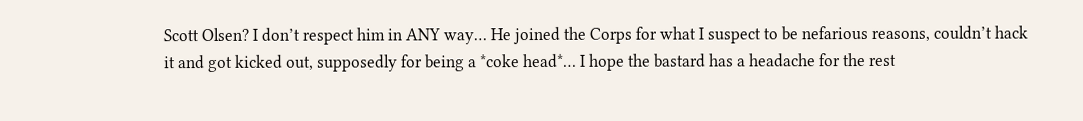Scott Olsen? I don’t respect him in ANY way… He joined the Corps for what I suspect to be nefarious reasons, couldn’t hack it and got kicked out, supposedly for being a *coke head*… I hope the bastard has a headache for the rest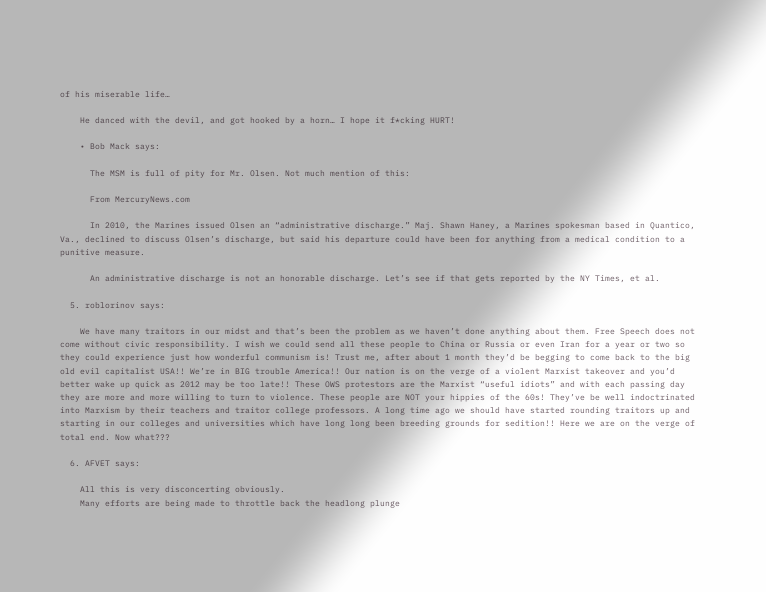of his miserable life…

    He danced with the devil, and got hooked by a horn… I hope it f*cking HURT!

    • Bob Mack says:

      The MSM is full of pity for Mr. Olsen. Not much mention of this:

      From MercuryNews.com

      In 2010, the Marines issued Olsen an “administrative discharge.” Maj. Shawn Haney, a Marines spokesman based in Quantico, Va., declined to discuss Olsen’s discharge, but said his departure could have been for anything from a medical condition to a punitive measure.

      An administrative discharge is not an honorable discharge. Let’s see if that gets reported by the NY Times, et al.

  5. roblorinov says:

    We have many traitors in our midst and that’s been the problem as we haven’t done anything about them. Free Speech does not come without civic responsibility. I wish we could send all these people to China or Russia or even Iran for a year or two so they could experience just how wonderful communism is! Trust me, after about 1 month they’d be begging to come back to the big old evil capitalist USA!! We’re in BIG trouble America!! Our nation is on the verge of a violent Marxist takeover and you’d better wake up quick as 2012 may be too late!! These OWS protestors are the Marxist “useful idiots” and with each passing day they are more and more willing to turn to violence. These people are NOT your hippies of the 60s! They’ve be well indoctrinated into Marxism by their teachers and traitor college professors. A long time ago we should have started rounding traitors up and starting in our colleges and universities which have long long been breeding grounds for sedition!! Here we are on the verge of total end. Now what???

  6. AFVET says:

    All this is very disconcerting obviously.
    Many efforts are being made to throttle back the headlong plunge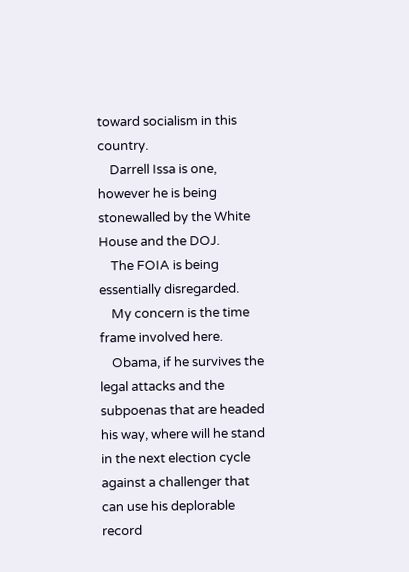toward socialism in this country.
    Darrell Issa is one, however he is being stonewalled by the White House and the DOJ.
    The FOIA is being essentially disregarded.
    My concern is the time frame involved here.
    Obama, if he survives the legal attacks and the subpoenas that are headed his way, where will he stand in the next election cycle against a challenger that can use his deplorable record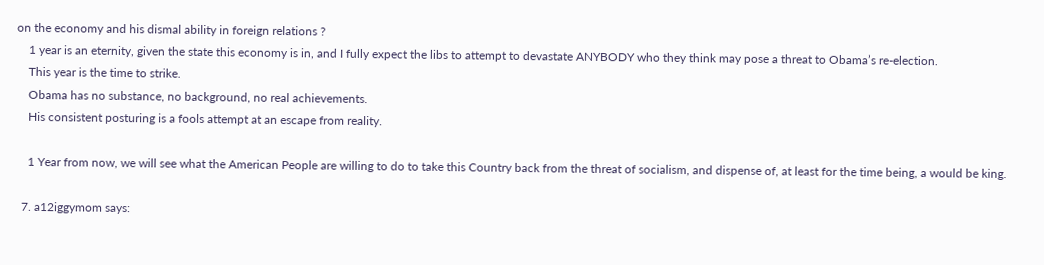on the economy and his dismal ability in foreign relations ?
    1 year is an eternity, given the state this economy is in, and I fully expect the libs to attempt to devastate ANYBODY who they think may pose a threat to Obama’s re-election.
    This year is the time to strike.
    Obama has no substance, no background, no real achievements.
    His consistent posturing is a fools attempt at an escape from reality.

    1 Year from now, we will see what the American People are willing to do to take this Country back from the threat of socialism, and dispense of, at least for the time being, a would be king.

  7. a12iggymom says: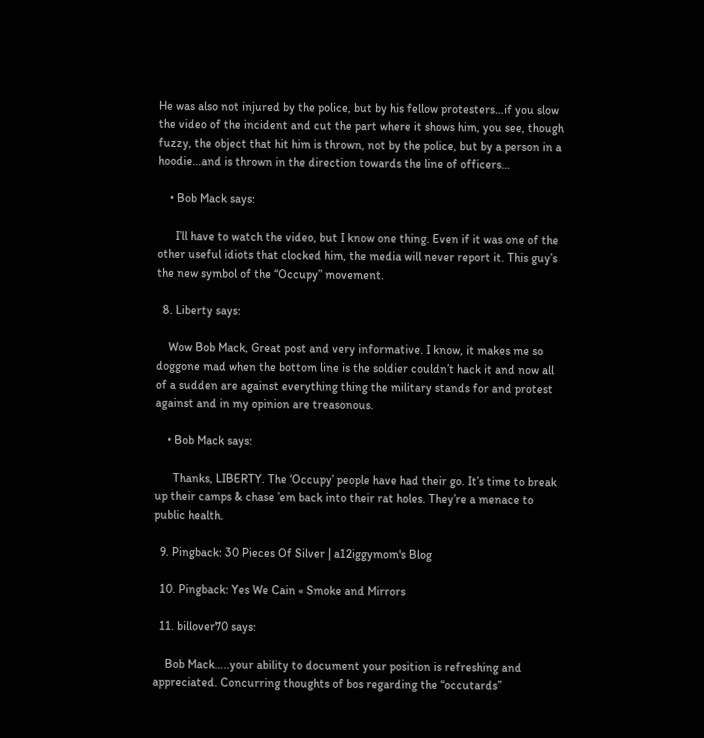He was also not injured by the police, but by his fellow protesters…if you slow the video of the incident and cut the part where it shows him, you see, though fuzzy, the object that hit him is thrown, not by the police, but by a person in a hoodie…and is thrown in the direction towards the line of officers…

    • Bob Mack says:

      I’ll have to watch the video, but I know one thing. Even if it was one of the other useful idiots that clocked him, the media will never report it. This guy’s the new symbol of the “Occupy” movement.

  8. Liberty says:

    Wow Bob Mack, Great post and very informative. I know, it makes me so doggone mad when the bottom line is the soldier couldn’t hack it and now all of a sudden are against everything thing the military stands for and protest against and in my opinion are treasonous.

    • Bob Mack says:

      Thanks, LIBERTY. The ‘Occupy’ people have had their go. It’s time to break up their camps & chase ’em back into their rat holes. They’re a menace to public health.

  9. Pingback: 30 Pieces Of Silver | a12iggymom's Blog

  10. Pingback: Yes We Cain « Smoke and Mirrors

  11. billover70 says:

    Bob Mack…..your ability to document your position is refreshing and appreciated. Concurring thoughts of bos regarding the “occutards”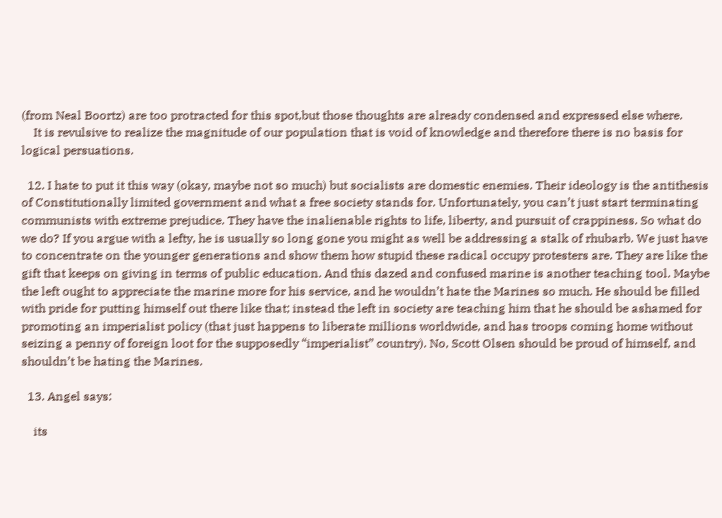(from Neal Boortz) are too protracted for this spot,but those thoughts are already condensed and expressed else where.
    It is revulsive to realize the magnitude of our population that is void of knowledge and therefore there is no basis for logical persuations.

  12. I hate to put it this way (okay, maybe not so much) but socialists are domestic enemies. Their ideology is the antithesis of Constitutionally limited government and what a free society stands for. Unfortunately, you can’t just start terminating communists with extreme prejudice. They have the inalienable rights to life, liberty, and pursuit of crappiness. So what do we do? If you argue with a lefty, he is usually so long gone you might as well be addressing a stalk of rhubarb. We just have to concentrate on the younger generations and show them how stupid these radical occupy protesters are. They are like the gift that keeps on giving in terms of public education. And this dazed and confused marine is another teaching tool. Maybe the left ought to appreciate the marine more for his service, and he wouldn’t hate the Marines so much. He should be filled with pride for putting himself out there like that; instead the left in society are teaching him that he should be ashamed for promoting an imperialist policy (that just happens to liberate millions worldwide, and has troops coming home without seizing a penny of foreign loot for the supposedly “imperialist” country). No, Scott Olsen should be proud of himself, and shouldn’t be hating the Marines.

  13. Angel says:

    its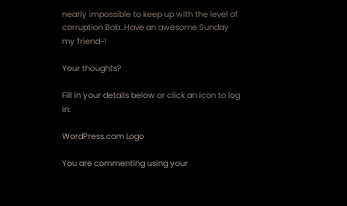nearly impossible to keep up with the level of corruption Bob..Have an awesome Sunday my friend~!

Your thoughts?

Fill in your details below or click an icon to log in:

WordPress.com Logo

You are commenting using your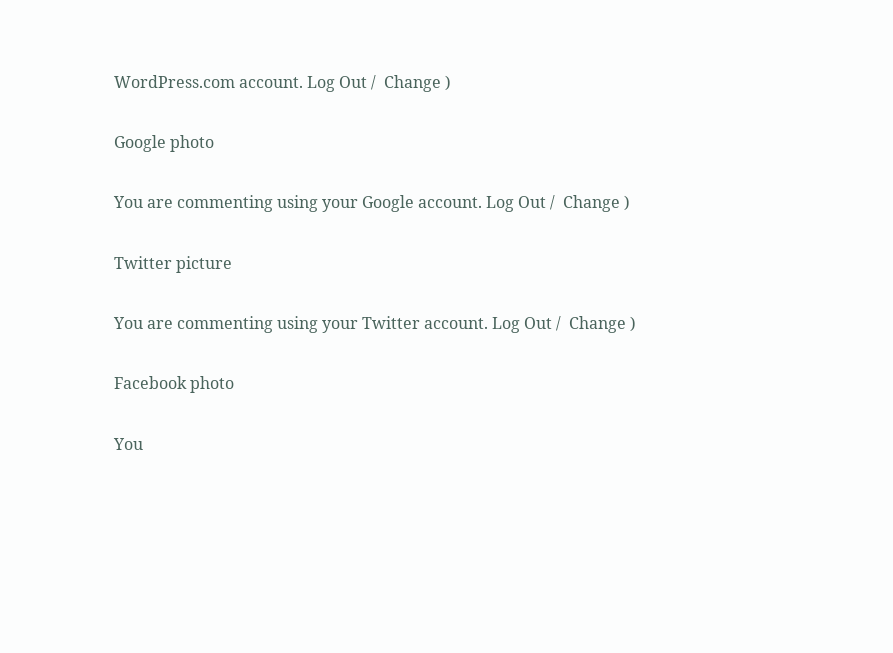WordPress.com account. Log Out /  Change )

Google photo

You are commenting using your Google account. Log Out /  Change )

Twitter picture

You are commenting using your Twitter account. Log Out /  Change )

Facebook photo

You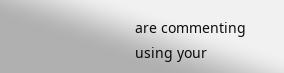are commenting using your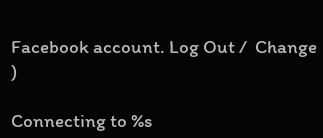Facebook account. Log Out /  Change )

Connecting to %s